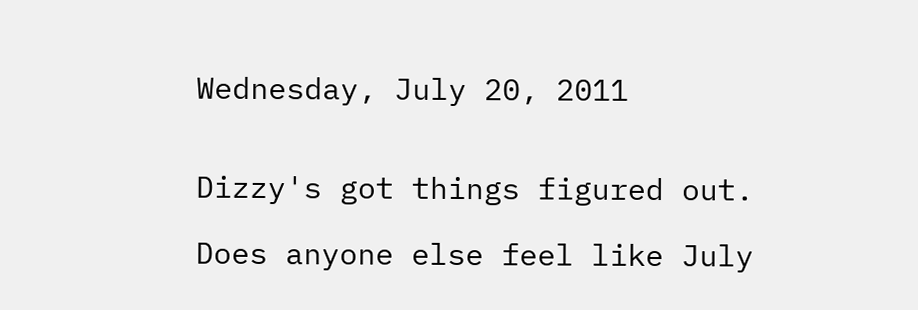Wednesday, July 20, 2011


Dizzy's got things figured out.

Does anyone else feel like July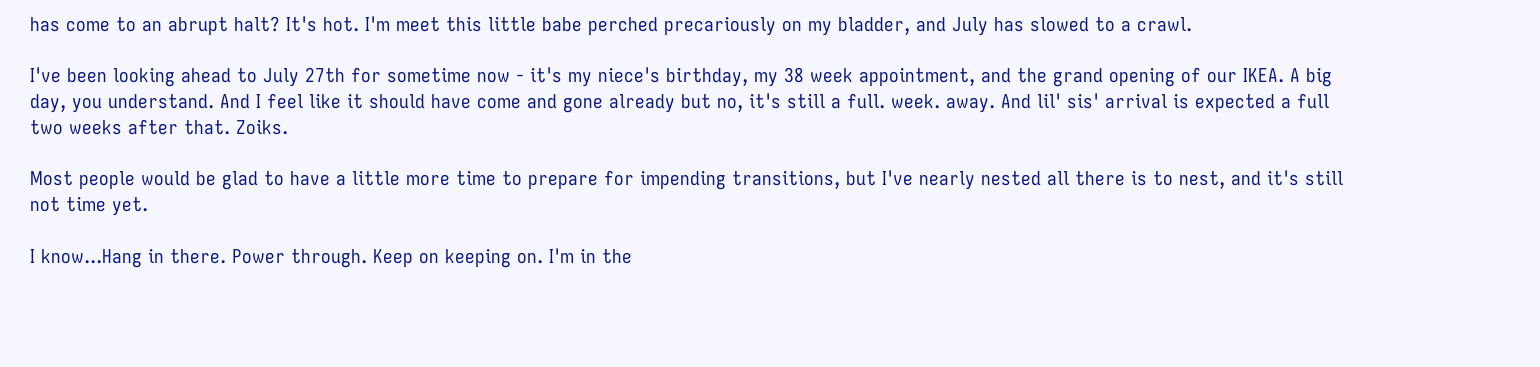has come to an abrupt halt? It's hot. I'm meet this little babe perched precariously on my bladder, and July has slowed to a crawl.

I've been looking ahead to July 27th for sometime now - it's my niece's birthday, my 38 week appointment, and the grand opening of our IKEA. A big day, you understand. And I feel like it should have come and gone already but no, it's still a full. week. away. And lil' sis' arrival is expected a full two weeks after that. Zoiks.

Most people would be glad to have a little more time to prepare for impending transitions, but I've nearly nested all there is to nest, and it's still not time yet.

I know...Hang in there. Power through. Keep on keeping on. I'm in the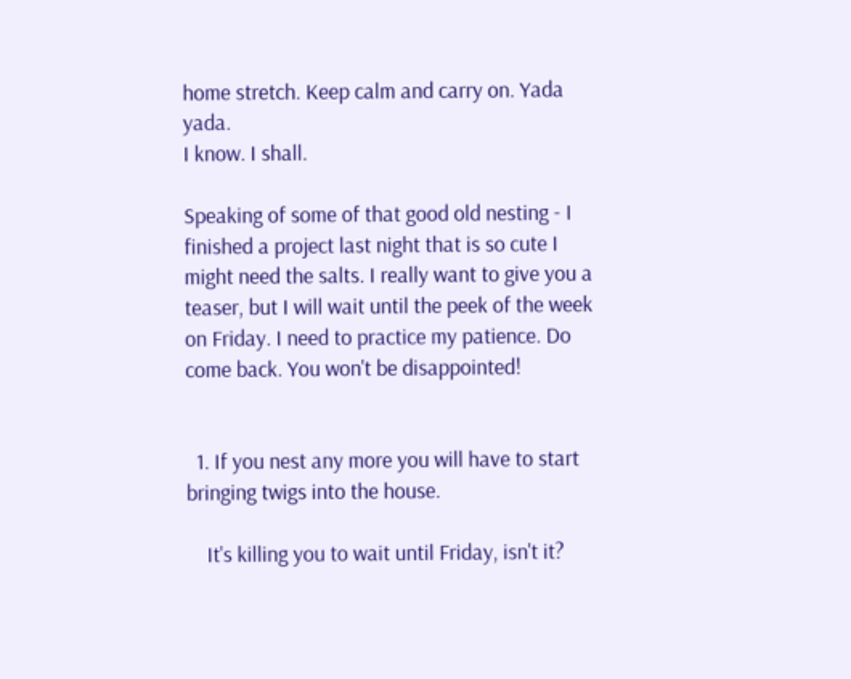home stretch. Keep calm and carry on. Yada yada.
I know. I shall.

Speaking of some of that good old nesting - I finished a project last night that is so cute I might need the salts. I really want to give you a teaser, but I will wait until the peek of the week on Friday. I need to practice my patience. Do come back. You won't be disappointed!


  1. If you nest any more you will have to start bringing twigs into the house.

    It's killing you to wait until Friday, isn't it?